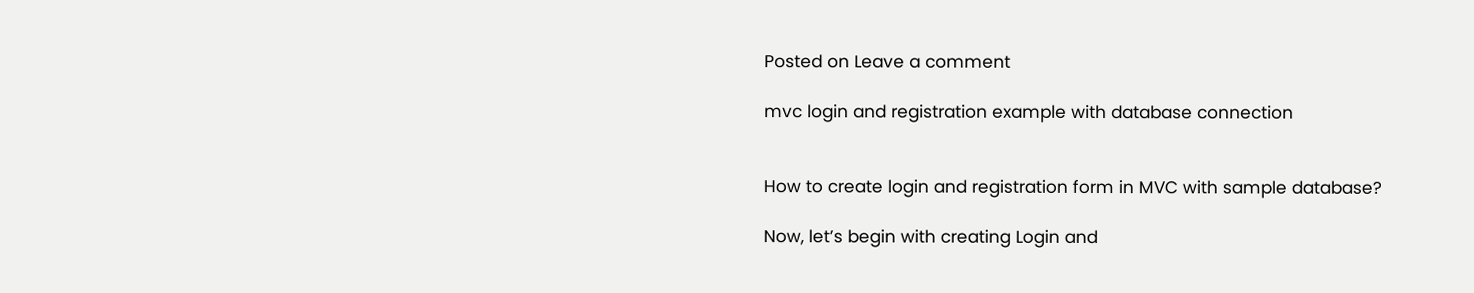Posted on Leave a comment

mvc login and registration example with database connection


How to create login and registration form in MVC with sample database?

Now, let’s begin with creating Login and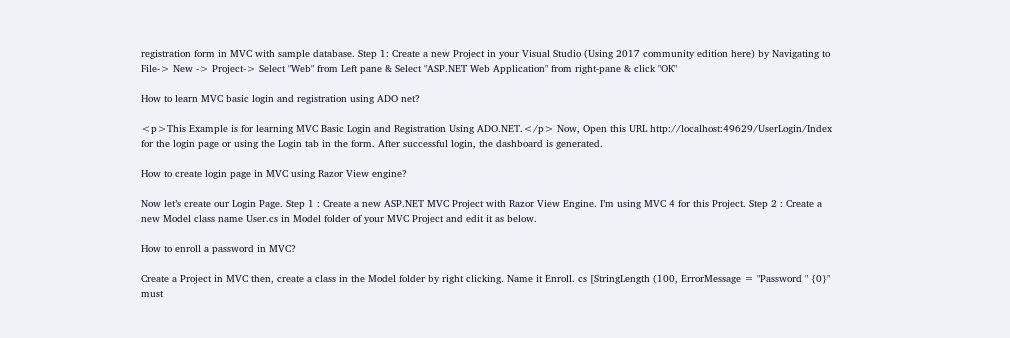registration form in MVC with sample database. Step 1: Create a new Project in your Visual Studio (Using 2017 community edition here) by Navigating to File-> New -> Project-> Select "Web" from Left pane & Select "ASP.NET Web Application" from right-pane & click "OK"

How to learn MVC basic login and registration using ADO net?

<p>This Example is for learning MVC Basic Login and Registration Using ADO.NET.</p> Now, Open this URL http://localhost:49629/UserLogin/Index for the login page or using the Login tab in the form. After successful login, the dashboard is generated.

How to create login page in MVC using Razor View engine?

Now let’s create our Login Page. Step 1 : Create a new ASP.NET MVC Project with Razor View Engine. I’m using MVC 4 for this Project. Step 2 : Create a new Model class name User.cs in Model folder of your MVC Project and edit it as below.

How to enroll a password in MVC?

Create a Project in MVC then, create a class in the Model folder by right clicking. Name it Enroll. cs [StringLength (100, ErrorMessage = "Password " {0}" must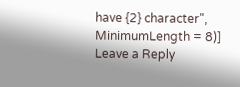have {2} character", MinimumLength = 8)]
Leave a Reply